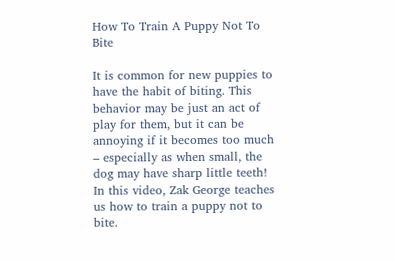How To Train A Puppy Not To Bite

It is common for new puppies to have the habit of biting. This behavior may be just an act of play for them, but it can be annoying if it becomes too much – especially as when small, the dog may have sharp little teeth! In this video, Zak George teaches us how to train a puppy not to bite.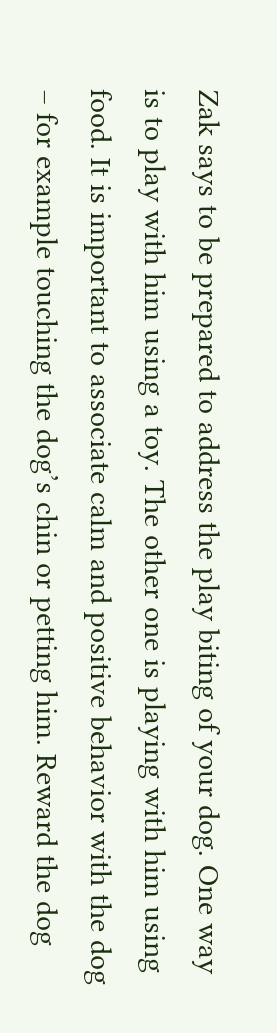Zak says to be prepared to address the play biting of your dog. One way is to play with him using a toy. The other one is playing with him using food. It is important to associate calm and positive behavior with the dog – for example touching the dog’s chin or petting him. Reward the dog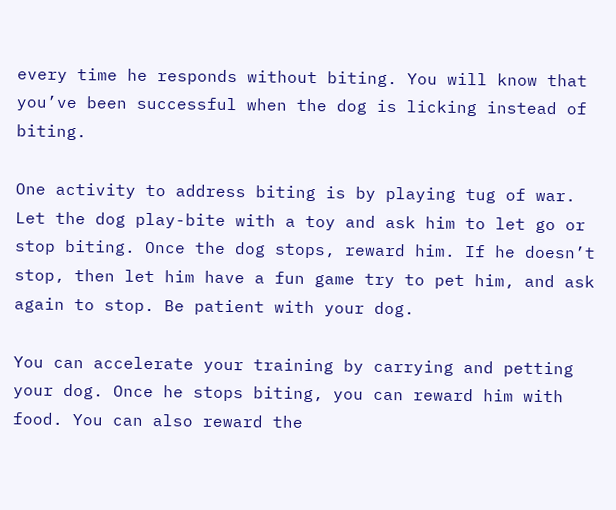every time he responds without biting. You will know that you’ve been successful when the dog is licking instead of biting.

One activity to address biting is by playing tug of war. Let the dog play-bite with a toy and ask him to let go or stop biting. Once the dog stops, reward him. If he doesn’t stop, then let him have a fun game try to pet him, and ask again to stop. Be patient with your dog.

You can accelerate your training by carrying and petting your dog. Once he stops biting, you can reward him with food. You can also reward the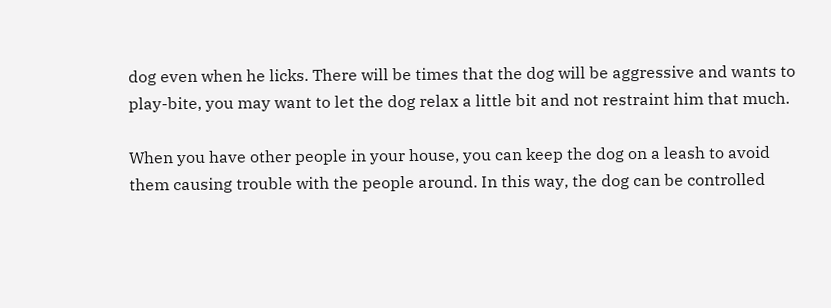dog even when he licks. There will be times that the dog will be aggressive and wants to play-bite, you may want to let the dog relax a little bit and not restraint him that much.

When you have other people in your house, you can keep the dog on a leash to avoid them causing trouble with the people around. In this way, the dog can be controlled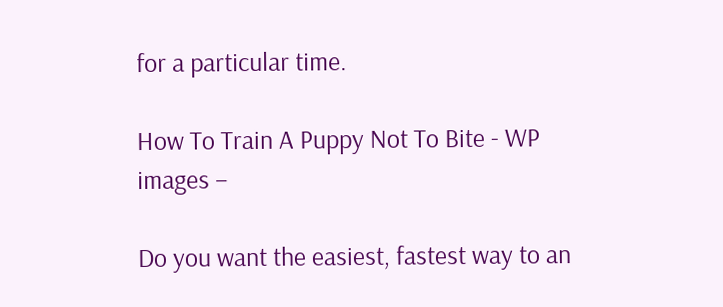for a particular time.

How To Train A Puppy Not To Bite - WP
images –

Do you want the easiest, fastest way to an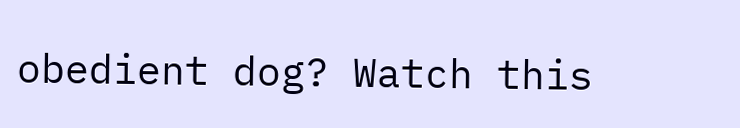obedient dog? Watch this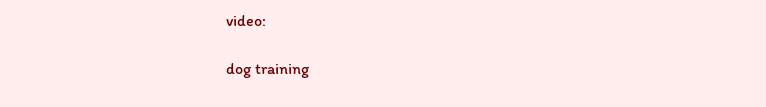video:

dog training